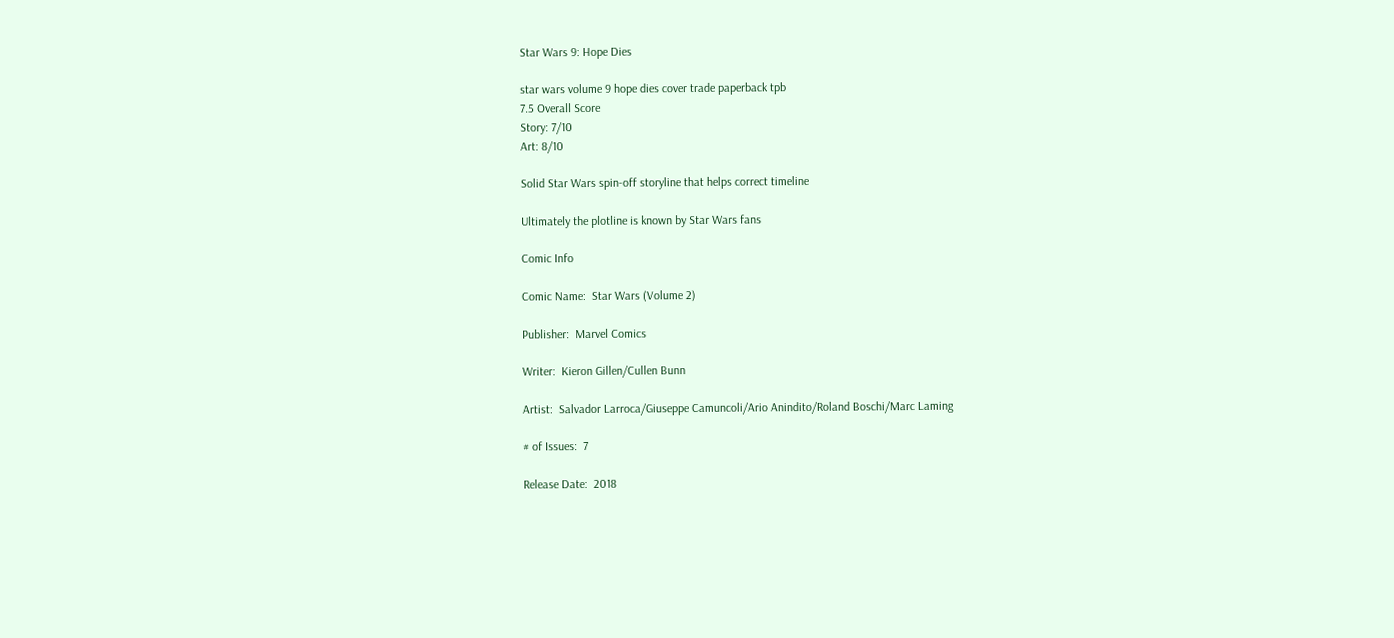Star Wars 9: Hope Dies

star wars volume 9 hope dies cover trade paperback tpb
7.5 Overall Score
Story: 7/10
Art: 8/10

Solid Star Wars spin-off storyline that helps correct timeline

Ultimately the plotline is known by Star Wars fans

Comic Info

Comic Name:  Star Wars (Volume 2)

Publisher:  Marvel Comics

Writer:  Kieron Gillen/Cullen Bunn

Artist:  Salvador Larroca/Giuseppe Camuncoli/Ario Anindito/Roland Boschi/Marc Laming

# of Issues:  7

Release Date:  2018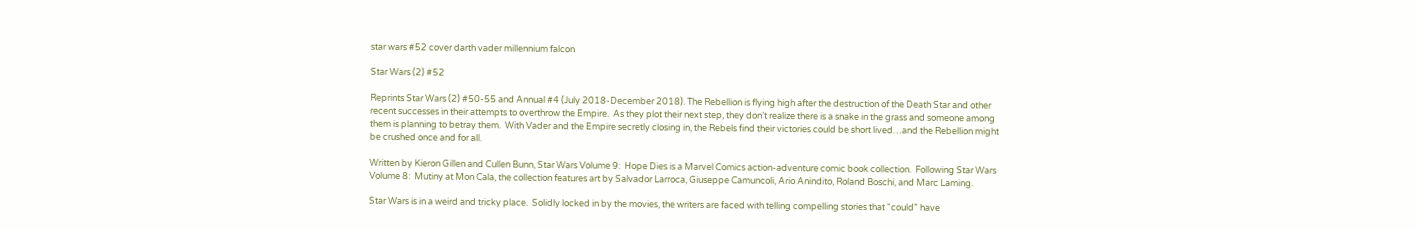star wars #52 cover darth vader millennium falcon

Star Wars (2) #52

Reprints Star Wars (2) #50-55 and Annual #4 (July 2018-December 2018). The Rebellion is flying high after the destruction of the Death Star and other recent successes in their attempts to overthrow the Empire.  As they plot their next step, they don’t realize there is a snake in the grass and someone among them is planning to betray them.  With Vader and the Empire secretly closing in, the Rebels find their victories could be short lived…and the Rebellion might be crushed once and for all.

Written by Kieron Gillen and Cullen Bunn, Star Wars Volume 9:  Hope Dies is a Marvel Comics action-adventure comic book collection.  Following Star Wars Volume 8:  Mutiny at Mon Cala, the collection features art by Salvador Larroca, Giuseppe Camuncoli, Ario Anindito, Roland Boschi, and Marc Laming.

Star Wars is in a weird and tricky place.  Solidly locked in by the movies, the writers are faced with telling compelling stories that “could” have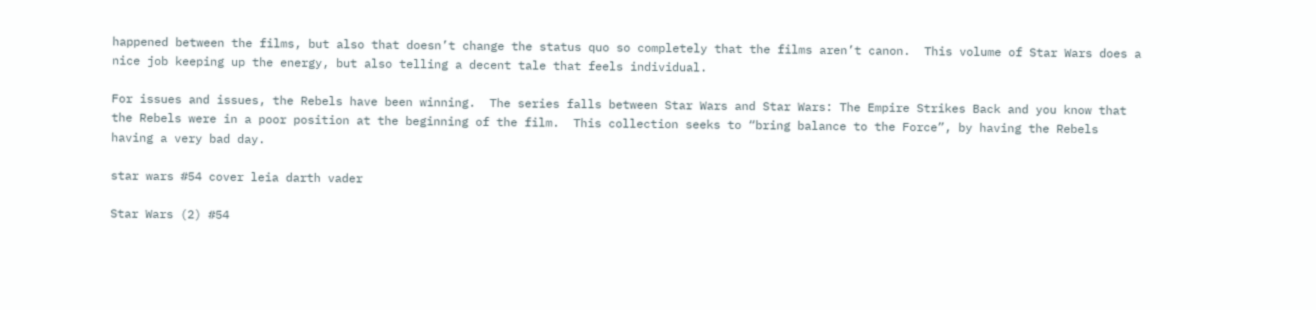happened between the films, but also that doesn’t change the status quo so completely that the films aren’t canon.  This volume of Star Wars does a nice job keeping up the energy, but also telling a decent tale that feels individual.

For issues and issues, the Rebels have been winning.  The series falls between Star Wars and Star Wars: The Empire Strikes Back and you know that the Rebels were in a poor position at the beginning of the film.  This collection seeks to “bring balance to the Force”, by having the Rebels having a very bad day.

star wars #54 cover leia darth vader

Star Wars (2) #54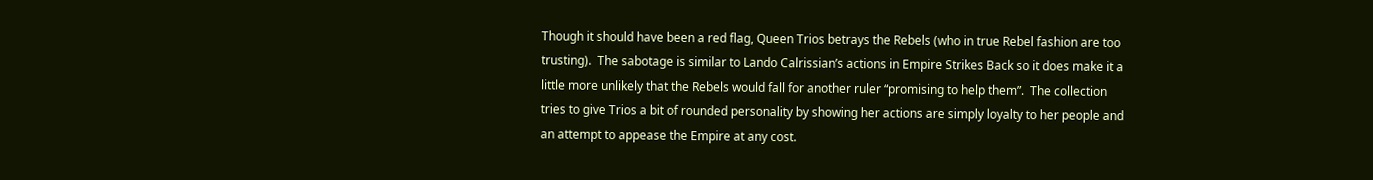Though it should have been a red flag, Queen Trios betrays the Rebels (who in true Rebel fashion are too trusting).  The sabotage is similar to Lando Calrissian’s actions in Empire Strikes Back so it does make it a little more unlikely that the Rebels would fall for another ruler “promising to help them”.  The collection tries to give Trios a bit of rounded personality by showing her actions are simply loyalty to her people and an attempt to appease the Empire at any cost.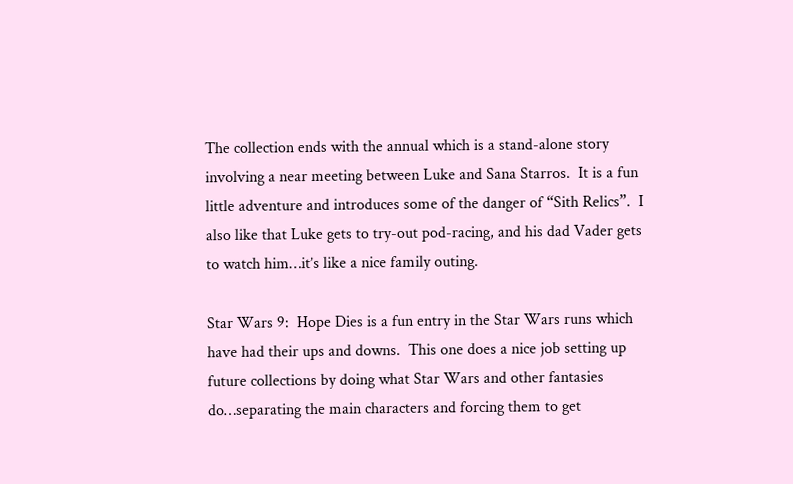The collection ends with the annual which is a stand-alone story involving a near meeting between Luke and Sana Starros.  It is a fun little adventure and introduces some of the danger of “Sith Relics”.  I also like that Luke gets to try-out pod-racing, and his dad Vader gets to watch him…it’s like a nice family outing.

Star Wars 9:  Hope Dies is a fun entry in the Star Wars runs which have had their ups and downs.  This one does a nice job setting up future collections by doing what Star Wars and other fantasies do…separating the main characters and forcing them to get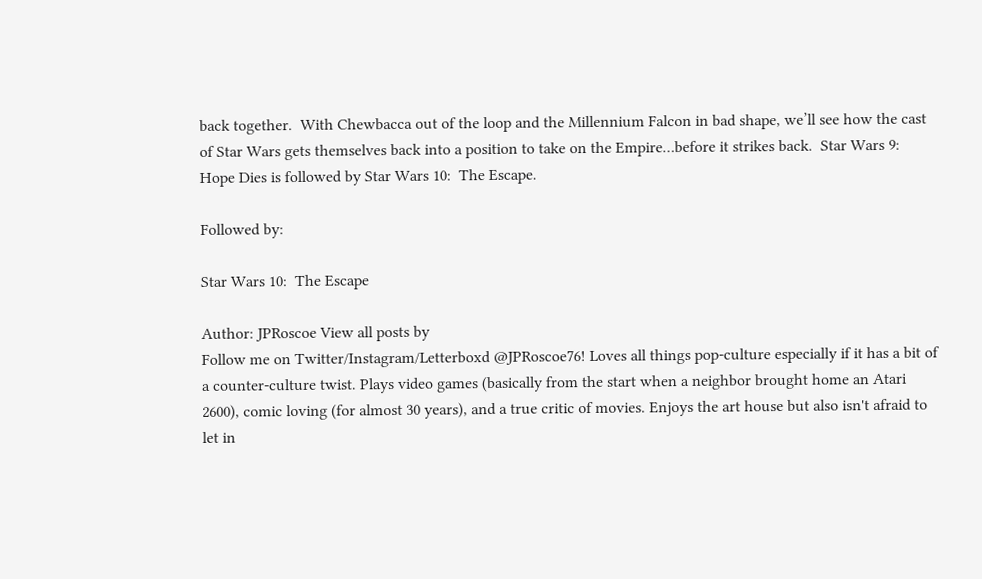back together.  With Chewbacca out of the loop and the Millennium Falcon in bad shape, we’ll see how the cast of Star Wars gets themselves back into a position to take on the Empire…before it strikes back.  Star Wars 9:  Hope Dies is followed by Star Wars 10:  The Escape.

Followed by:

Star Wars 10:  The Escape

Author: JPRoscoe View all posts by
Follow me on Twitter/Instagram/Letterboxd @JPRoscoe76! Loves all things pop-culture especially if it has a bit of a counter-culture twist. Plays video games (basically from the start when a neighbor brought home an Atari 2600), comic loving (for almost 30 years), and a true critic of movies. Enjoys the art house but also isn't afraid to let in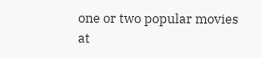one or two popular movies at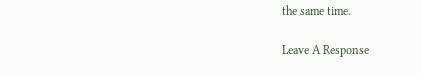the same time.

Leave A Response